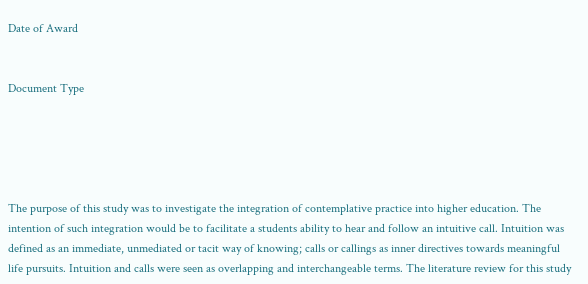Date of Award


Document Type





The purpose of this study was to investigate the integration of contemplative practice into higher education. The intention of such integration would be to facilitate a students ability to hear and follow an intuitive call. Intuition was defined as an immediate, unmediated or tacit way of knowing; calls or callings as inner directives towards meaningful life pursuits. Intuition and calls were seen as overlapping and interchangeable terms. The literature review for this study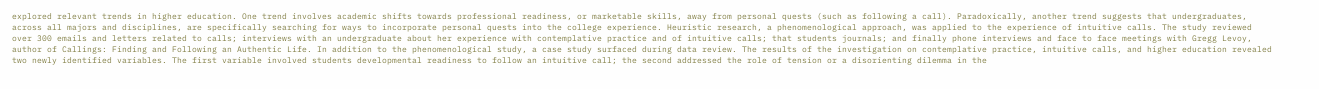explored relevant trends in higher education. One trend involves academic shifts towards professional readiness, or marketable skills, away from personal quests (such as following a call). Paradoxically, another trend suggests that undergraduates, across all majors and disciplines, are specifically searching for ways to incorporate personal quests into the college experience. Heuristic research, a phenomenological approach, was applied to the experience of intuitive calls. The study reviewed over 300 emails and letters related to calls; interviews with an undergraduate about her experience with contemplative practice and of intuitive calls; that students journals; and finally phone interviews and face to face meetings with Gregg Levoy, author of Callings: Finding and Following an Authentic Life. In addition to the phenomenological study, a case study surfaced during data review. The results of the investigation on contemplative practice, intuitive calls, and higher education revealed two newly identified variables. The first variable involved students developmental readiness to follow an intuitive call; the second addressed the role of tension or a disorienting dilemma in the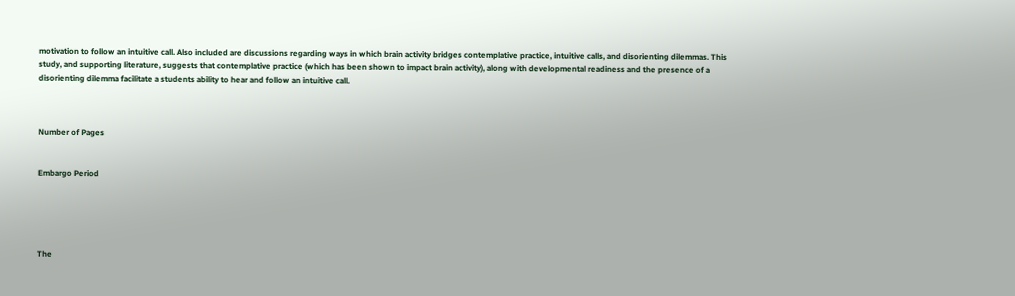motivation to follow an intuitive call. Also included are discussions regarding ways in which brain activity bridges contemplative practice, intuitive calls, and disorienting dilemmas. This study, and supporting literature, suggests that contemplative practice (which has been shown to impact brain activity), along with developmental readiness and the presence of a disorienting dilemma facilitate a students ability to hear and follow an intuitive call.



Number of Pages


Embargo Period





The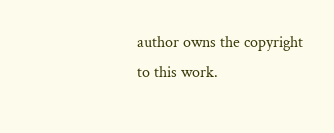author owns the copyright to this work.